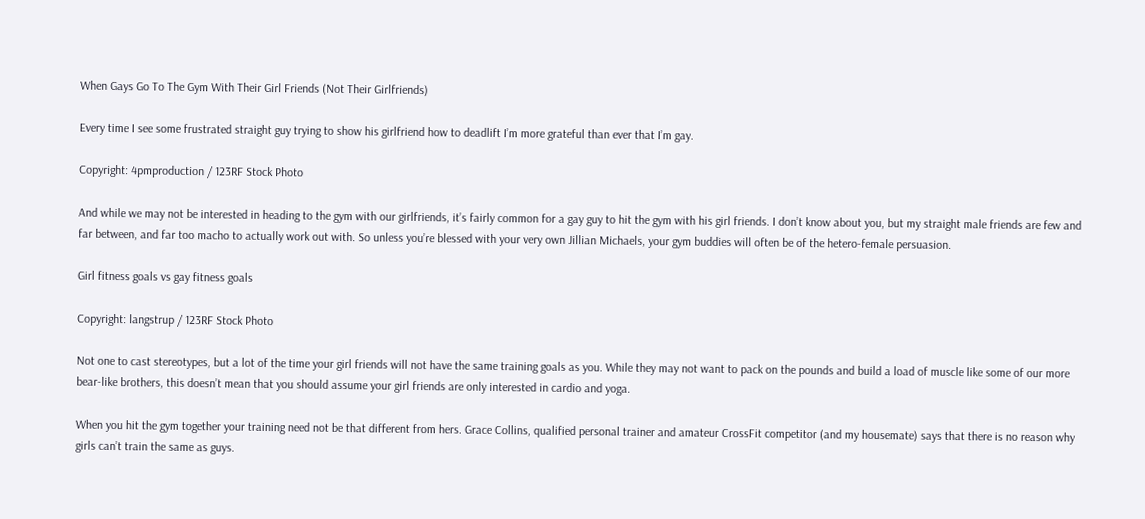When Gays Go To The Gym With Their Girl Friends (Not Their Girlfriends)

Every time I see some frustrated straight guy trying to show his girlfriend how to deadlift I’m more grateful than ever that I’m gay.

Copyright: 4pmproduction / 123RF Stock Photo

And while we may not be interested in heading to the gym with our girlfriends, it’s fairly common for a gay guy to hit the gym with his girl friends. I don’t know about you, but my straight male friends are few and far between, and far too macho to actually work out with. So unless you’re blessed with your very own Jillian Michaels, your gym buddies will often be of the hetero-female persuasion.

Girl fitness goals vs gay fitness goals

Copyright: langstrup / 123RF Stock Photo

Not one to cast stereotypes, but a lot of the time your girl friends will not have the same training goals as you. While they may not want to pack on the pounds and build a load of muscle like some of our more bear-like brothers, this doesn’t mean that you should assume your girl friends are only interested in cardio and yoga.

When you hit the gym together your training need not be that different from hers. Grace Collins, qualified personal trainer and amateur CrossFit competitor (and my housemate) says that there is no reason why girls can’t train the same as guys.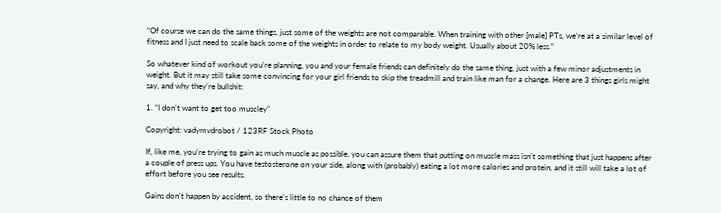“Of course we can do the same things, just some of the weights are not comparable. When training with other [male] PTs, we’re at a similar level of fitness and I just need to scale back some of the weights in order to relate to my body weight. Usually about 20% less.”

So whatever kind of workout you’re planning, you and your female friends can definitely do the same thing, just with a few minor adjustments in weight. But it may still take some convincing for your girl friends to skip the treadmill and train like man for a change. Here are 3 things girls might say, and why they’re bullshit:

1. “I don’t want to get too muscley”

Copyright: vadymvdrobot / 123RF Stock Photo

If, like me, you’re trying to gain as much muscle as possible, you can assure them that putting on muscle mass isn’t something that just happens after a couple of press ups. You have testosterone on your side, along with (probably) eating a lot more calories and protein, and it still will take a lot of effort before you see results.

Gains don’t happen by accident, so there’s little to no chance of them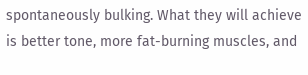spontaneously bulking. What they will achieve is better tone, more fat-burning muscles, and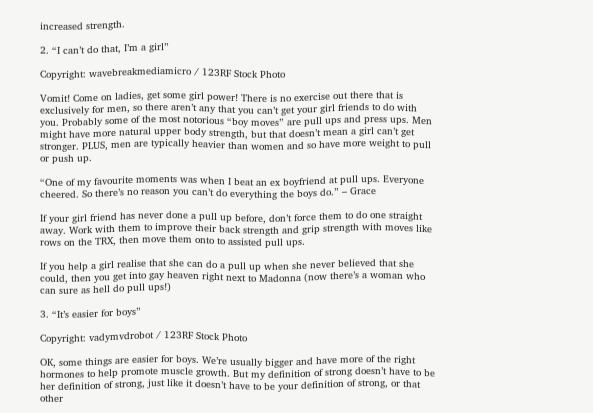increased strength.

2. “I can’t do that, I’m a girl”

Copyright: wavebreakmediamicro / 123RF Stock Photo

Vomit! Come on ladies, get some girl power! There is no exercise out there that is exclusively for men, so there aren’t any that you can’t get your girl friends to do with you. Probably some of the most notorious “boy moves” are pull ups and press ups. Men might have more natural upper body strength, but that doesn’t mean a girl can’t get stronger. PLUS, men are typically heavier than women and so have more weight to pull or push up.

“One of my favourite moments was when I beat an ex boyfriend at pull ups. Everyone cheered. So there’s no reason you can’t do everything the boys do.” – Grace

If your girl friend has never done a pull up before, don’t force them to do one straight away. Work with them to improve their back strength and grip strength with moves like rows on the TRX, then move them onto to assisted pull ups.

If you help a girl realise that she can do a pull up when she never believed that she could, then you get into gay heaven right next to Madonna (now there’s a woman who can sure as hell do pull ups!)

3. “It’s easier for boys”

Copyright: vadymvdrobot / 123RF Stock Photo

OK, some things are easier for boys. We’re usually bigger and have more of the right hormones to help promote muscle growth. But my definition of strong doesn’t have to be her definition of strong, just like it doesn’t have to be your definition of strong, or that other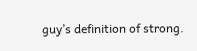guy’s definition of strong.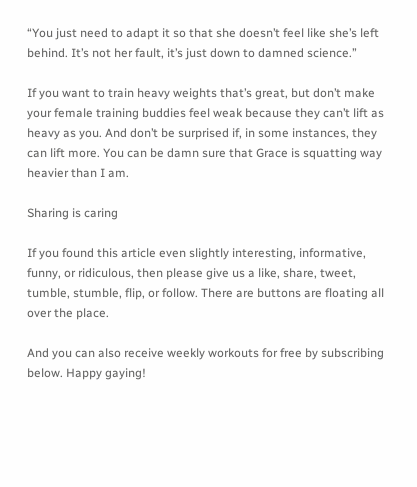“You just need to adapt it so that she doesn’t feel like she’s left behind. It’s not her fault, it’s just down to damned science.”

If you want to train heavy weights that’s great, but don’t make your female training buddies feel weak because they can’t lift as heavy as you. And don’t be surprised if, in some instances, they can lift more. You can be damn sure that Grace is squatting way heavier than I am.

Sharing is caring

If you found this article even slightly interesting, informative, funny, or ridiculous, then please give us a like, share, tweet, tumble, stumble, flip, or follow. There are buttons are floating all over the place.

And you can also receive weekly workouts for free by subscribing below. Happy gaying!